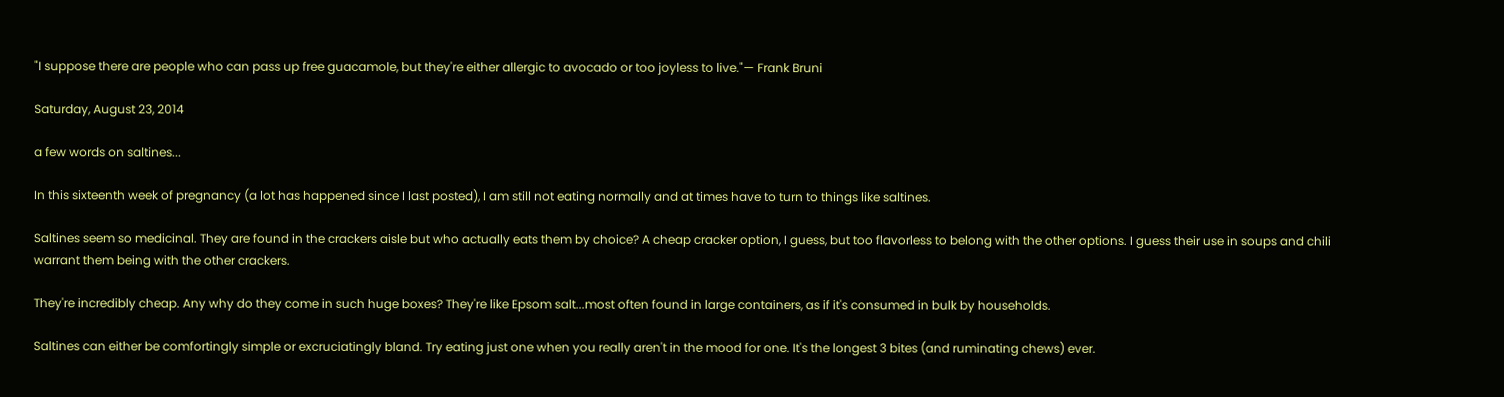"I suppose there are people who can pass up free guacamole, but they're either allergic to avocado or too joyless to live."— Frank Bruni

Saturday, August 23, 2014

a few words on saltines...

In this sixteenth week of pregnancy (a lot has happened since I last posted), I am still not eating normally and at times have to turn to things like saltines.

Saltines seem so medicinal. They are found in the crackers aisle but who actually eats them by choice? A cheap cracker option, I guess, but too flavorless to belong with the other options. I guess their use in soups and chili warrant them being with the other crackers.

They're incredibly cheap. Any why do they come in such huge boxes? They're like Epsom salt...most often found in large containers, as if it's consumed in bulk by households.

Saltines can either be comfortingly simple or excruciatingly bland. Try eating just one when you really aren't in the mood for one. It's the longest 3 bites (and ruminating chews) ever.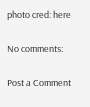photo cred: here

No comments:

Post a Comment